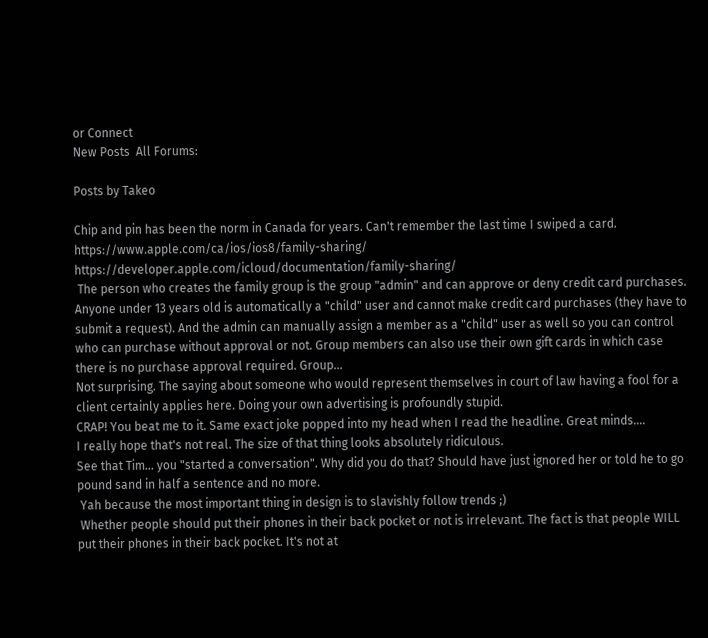or Connect
New Posts  All Forums:

Posts by Takeo

Chip and pin has been the norm in Canada for years. Can't remember the last time I swiped a card.
https://www.apple.com/ca/ios/ios8/family-sharing/ https://developer.apple.com/icloud/documentation/family-sharing/
 The person who creates the family group is the group "admin" and can approve or deny credit card purchases. Anyone under 13 years old is automatically a "child" user and cannot make credit card purchases (they have to submit a request). And the admin can manually assign a member as a "child" user as well so you can control who can purchase without approval or not. Group members can also use their own gift cards in which case there is no purchase approval required. Group...
Not surprising. The saying about someone who would represent themselves in court of law having a fool for a client certainly applies here. Doing your own advertising is profoundly stupid.
CRAP! You beat me to it. Same exact joke popped into my head when I read the headline. Great minds....
I really hope that's not real. The size of that thing looks absolutely ridiculous.
See that Tim... you "started a conversation". Why did you do that? Should have just ignored her or told he to go pound sand in half a sentence and no more.
 Yah because the most important thing in design is to slavishly follow trends ;)
 Whether people should put their phones in their back pocket or not is irrelevant. The fact is that people WILL put their phones in their back pocket. It's not at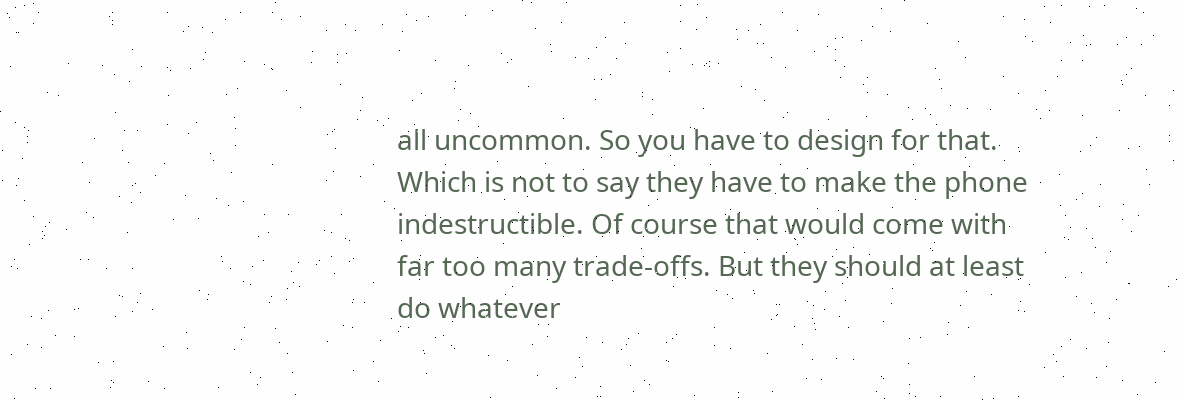all uncommon. So you have to design for that. Which is not to say they have to make the phone indestructible. Of course that would come with far too many trade-offs. But they should at least do whatever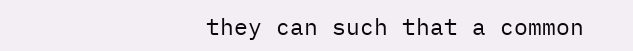they can such that a common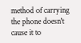method of carrying the phone doesn't cause it to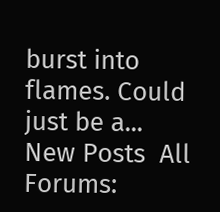burst into flames. Could just be a...
New Posts  All Forums: